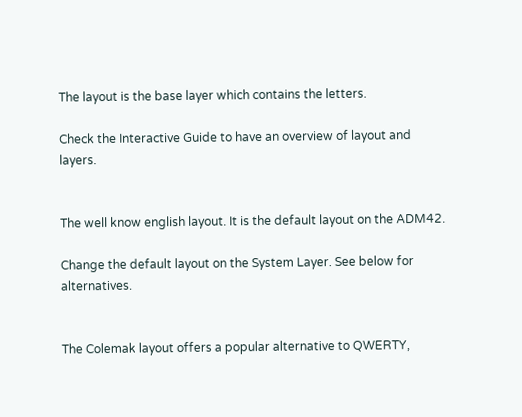The layout is the base layer which contains the letters.

Check the Interactive Guide to have an overview of layout and layers.


The well know english layout. It is the default layout on the ADM42.

Change the default layout on the System Layer. See below for alternatives.


The Colemak layout offers a popular alternative to QWERTY,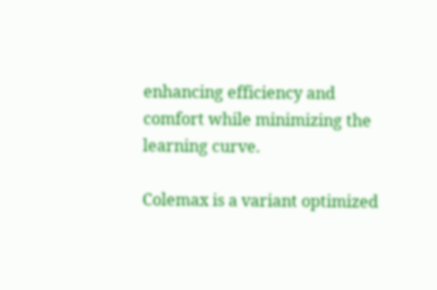enhancing efficiency and comfort while minimizing the learning curve.

Colemax is a variant optimized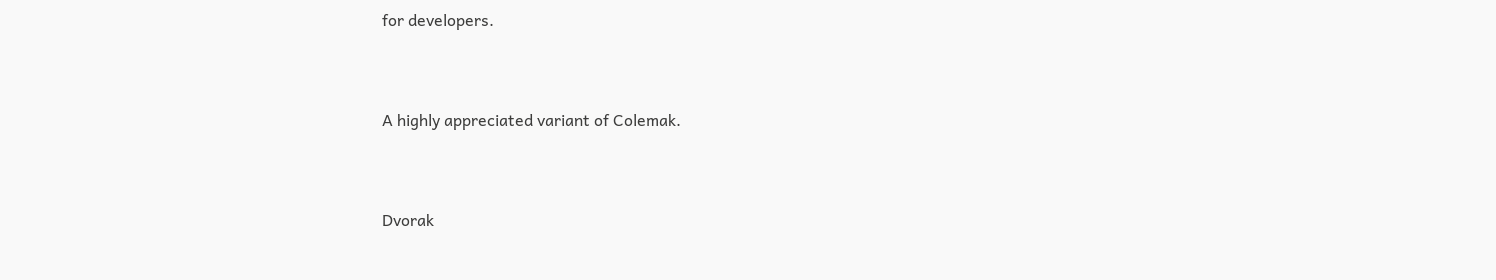for developers.


A highly appreciated variant of Colemak.


Dvorak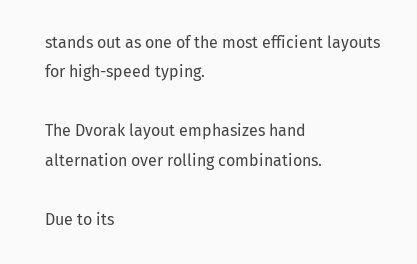stands out as one of the most efficient layouts for high-speed typing.

The Dvorak layout emphasizes hand alternation over rolling combinations.

Due to its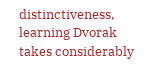distinctiveness, learning Dvorak takes considerably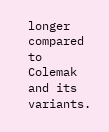longer compared to Colemak and its variants.